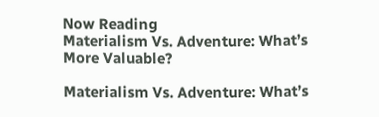Now Reading
Materialism Vs. Adventure: What’s More Valuable?

Materialism Vs. Adventure: What’s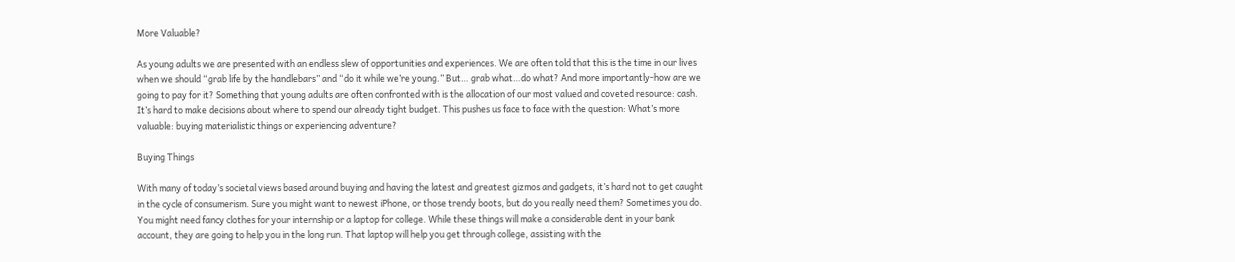More Valuable?

As young adults we are presented with an endless slew of opportunities and experiences. We are often told that this is the time in our lives when we should “grab life by the handlebars” and “do it while we’re young.” But… grab what…do what? And more importantly-how are we going to pay for it? Something that young adults are often confronted with is the allocation of our most valued and coveted resource: cash. It’s hard to make decisions about where to spend our already tight budget. This pushes us face to face with the question: What’s more valuable: buying materialistic things or experiencing adventure?

Buying Things

With many of today’s societal views based around buying and having the latest and greatest gizmos and gadgets, it’s hard not to get caught in the cycle of consumerism. Sure you might want to newest iPhone, or those trendy boots, but do you really need them? Sometimes you do. You might need fancy clothes for your internship or a laptop for college. While these things will make a considerable dent in your bank account, they are going to help you in the long run. That laptop will help you get through college, assisting with the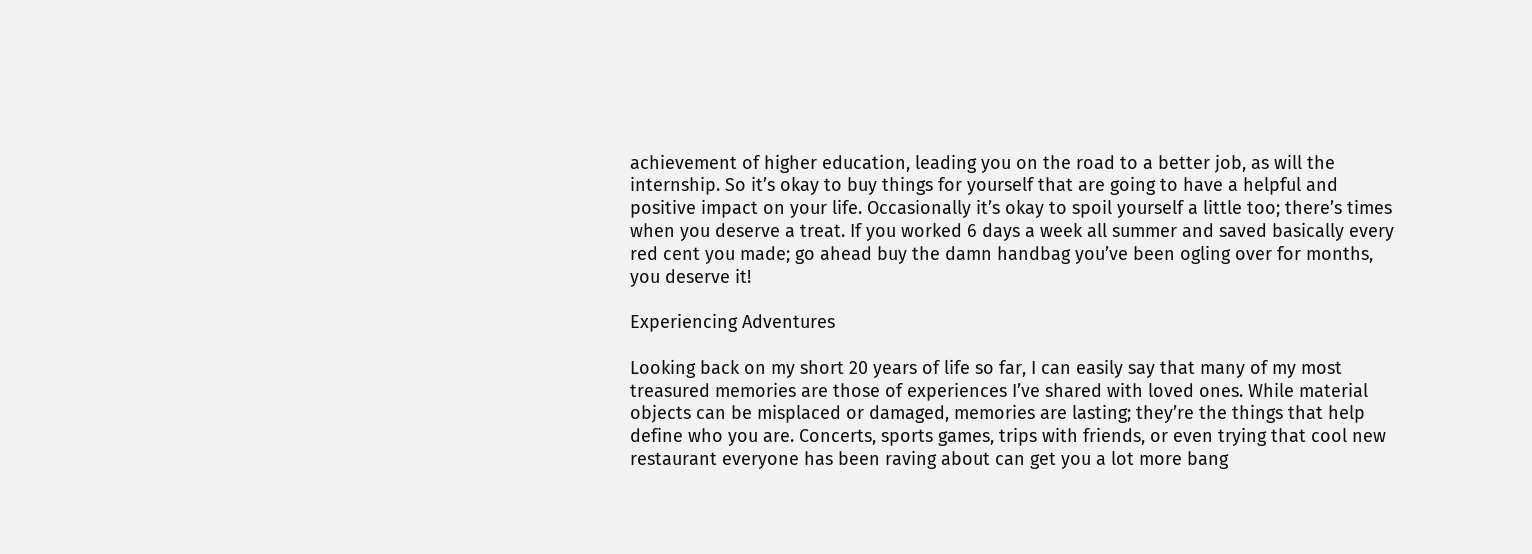achievement of higher education, leading you on the road to a better job, as will the internship. So it’s okay to buy things for yourself that are going to have a helpful and positive impact on your life. Occasionally it’s okay to spoil yourself a little too; there’s times when you deserve a treat. If you worked 6 days a week all summer and saved basically every red cent you made; go ahead buy the damn handbag you’ve been ogling over for months, you deserve it!

Experiencing Adventures

Looking back on my short 20 years of life so far, I can easily say that many of my most treasured memories are those of experiences I’ve shared with loved ones. While material objects can be misplaced or damaged, memories are lasting; they’re the things that help define who you are. Concerts, sports games, trips with friends, or even trying that cool new restaurant everyone has been raving about can get you a lot more bang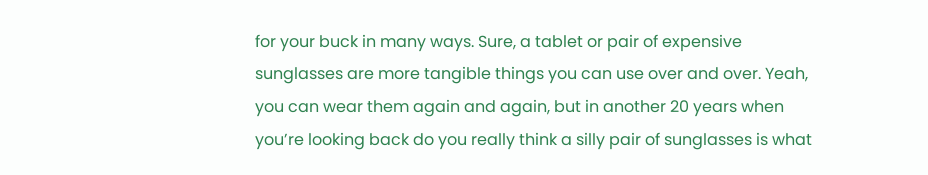for your buck in many ways. Sure, a tablet or pair of expensive sunglasses are more tangible things you can use over and over. Yeah, you can wear them again and again, but in another 20 years when you’re looking back do you really think a silly pair of sunglasses is what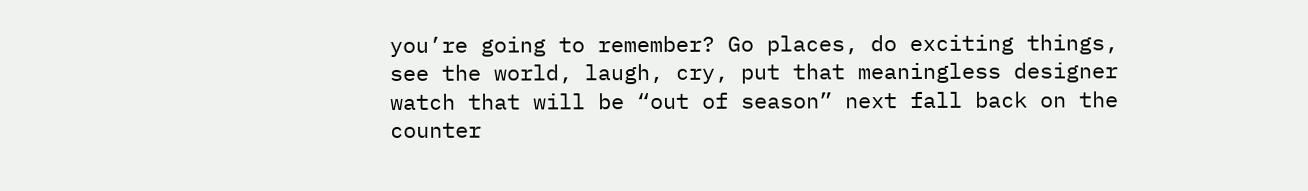you’re going to remember? Go places, do exciting things, see the world, laugh, cry, put that meaningless designer watch that will be “out of season” next fall back on the counter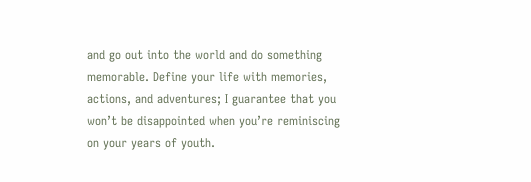and go out into the world and do something memorable. Define your life with memories, actions, and adventures; I guarantee that you won’t be disappointed when you’re reminiscing on your years of youth.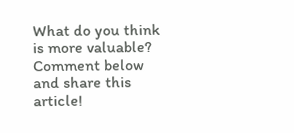What do you think is more valuable? Comment below and share this article!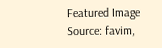Featured Image Source: favim,